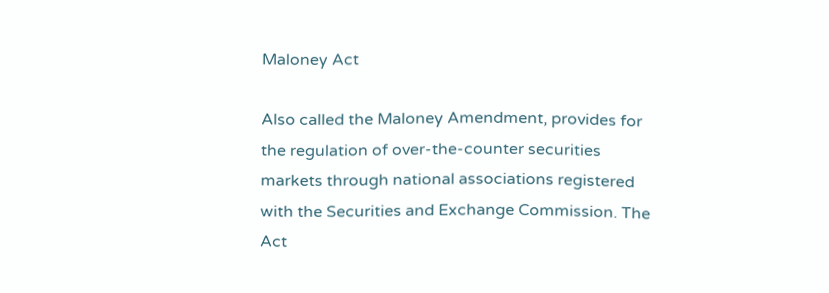Maloney Act

Also called the Maloney Amendment, provides for the regulation of over-the-counter securities markets through national associations registered with the Securities and Exchange Commission. The Act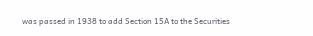was passed in 1938 to add Section 15A to the Securities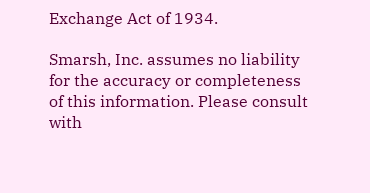Exchange Act of 1934.

Smarsh, Inc. assumes no liability for the accuracy or completeness of this information. Please consult with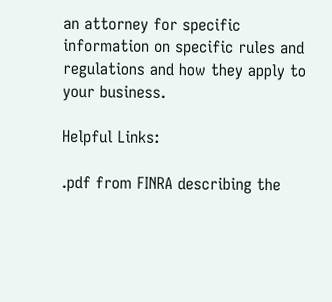an attorney for specific information on specific rules and regulations and how they apply to your business.

Helpful Links:

.pdf from FINRA describing the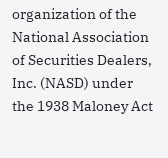organization of the National Association of Securities Dealers, Inc. (NASD) under the 1938 Maloney Act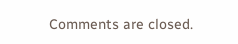Comments are closed.